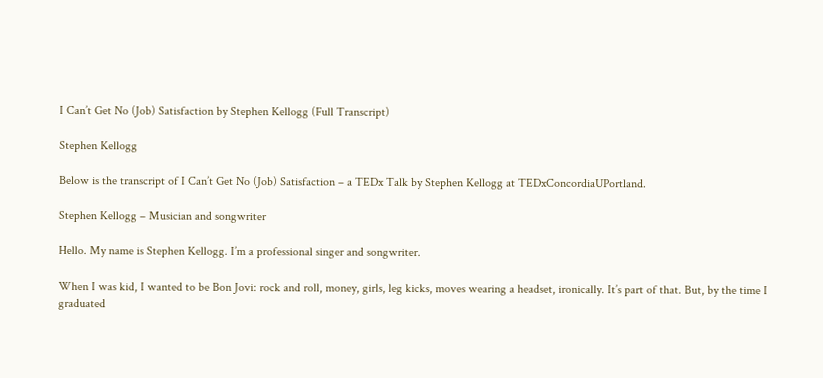I Can’t Get No (Job) Satisfaction by Stephen Kellogg (Full Transcript)

Stephen Kellogg

Below is the transcript of I Can’t Get No (Job) Satisfaction – a TEDx Talk by Stephen Kellogg at TEDxConcordiaUPortland.

Stephen Kellogg – Musician and songwriter

Hello. My name is Stephen Kellogg. I’m a professional singer and songwriter.

When I was kid, I wanted to be Bon Jovi: rock and roll, money, girls, leg kicks, moves wearing a headset, ironically. It’s part of that. But, by the time I graduated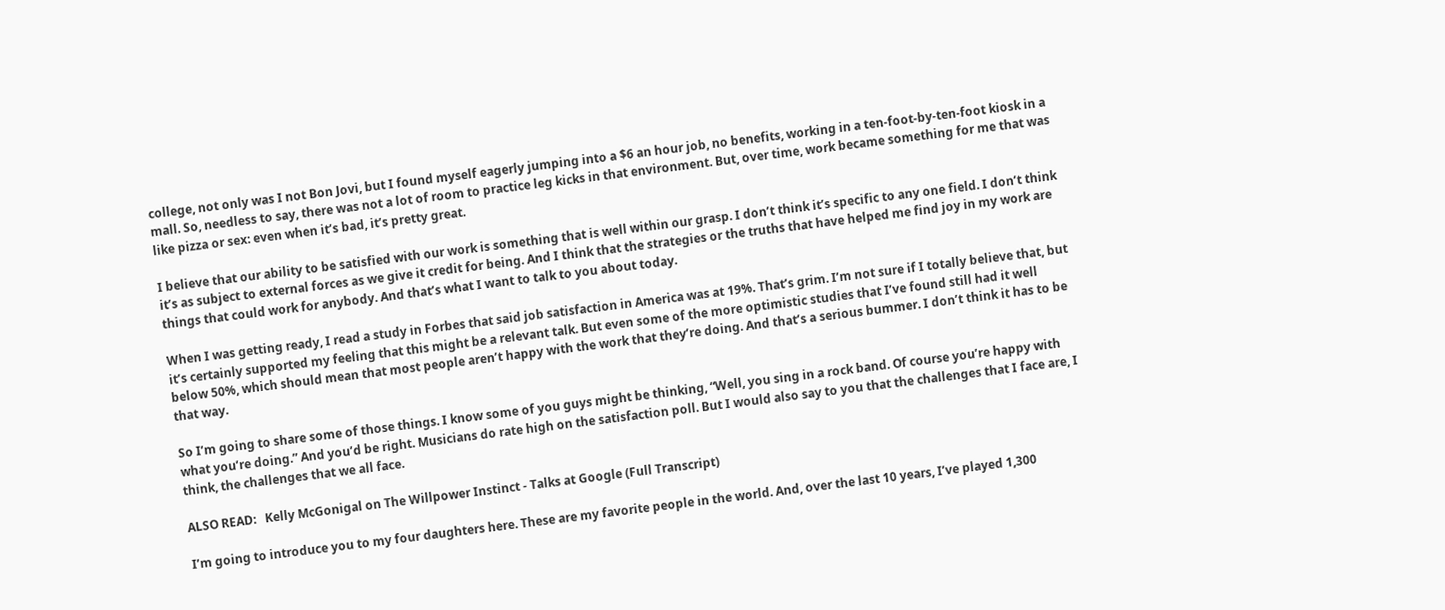college, not only was I not Bon Jovi, but I found myself eagerly jumping into a $6 an hour job, no benefits, working in a ten-foot-by-ten-foot kiosk in a mall. So, needless to say, there was not a lot of room to practice leg kicks in that environment. But, over time, work became something for me that was like pizza or sex: even when it’s bad, it’s pretty great.

I believe that our ability to be satisfied with our work is something that is well within our grasp. I don’t think it’s specific to any one field. I don’t think it’s as subject to external forces as we give it credit for being. And I think that the strategies or the truths that have helped me find joy in my work are things that could work for anybody. And that’s what I want to talk to you about today.

When I was getting ready, I read a study in Forbes that said job satisfaction in America was at 19%. That’s grim. I’m not sure if I totally believe that, but it’s certainly supported my feeling that this might be a relevant talk. But even some of the more optimistic studies that I’ve found still had it well below 50%, which should mean that most people aren’t happy with the work that they’re doing. And that’s a serious bummer. I don’t think it has to be that way.

So I’m going to share some of those things. I know some of you guys might be thinking, “Well, you sing in a rock band. Of course you’re happy with what you’re doing.” And you’d be right. Musicians do rate high on the satisfaction poll. But I would also say to you that the challenges that I face are, I think, the challenges that we all face.

ALSO READ:   Kelly McGonigal on The Willpower Instinct - Talks at Google (Full Transcript)

I’m going to introduce you to my four daughters here. These are my favorite people in the world. And, over the last 10 years, I’ve played 1,300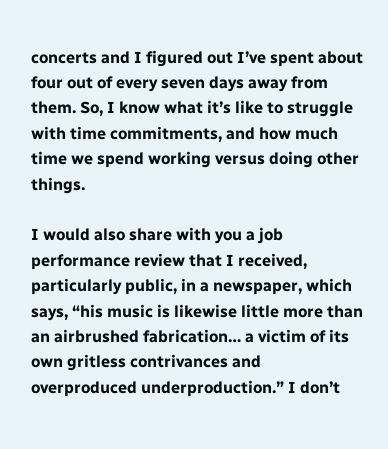concerts and I figured out I’ve spent about four out of every seven days away from them. So, I know what it’s like to struggle with time commitments, and how much time we spend working versus doing other things.

I would also share with you a job performance review that I received, particularly public, in a newspaper, which says, “his music is likewise little more than an airbrushed fabrication… a victim of its own gritless contrivances and overproduced underproduction.” I don’t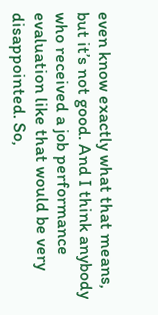even know exactly what that means, but it’s not good. And I think anybody who received a job performance evaluation like that would be very disappointed. So,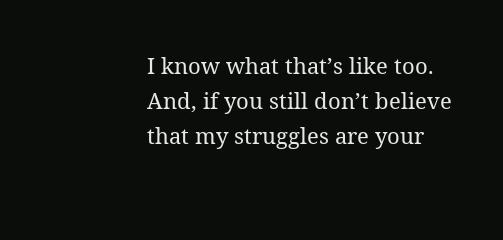I know what that’s like too. And, if you still don’t believe that my struggles are your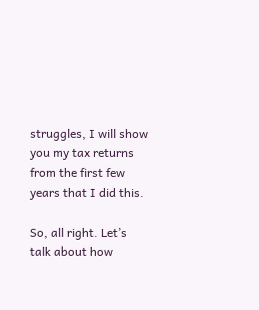struggles, I will show you my tax returns from the first few years that I did this.

So, all right. Let’s talk about how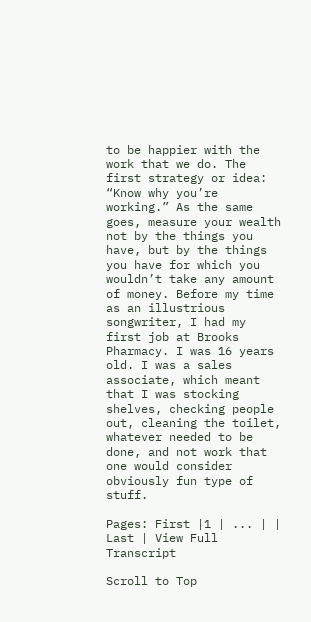to be happier with the work that we do. The first strategy or idea: “Know why you’re working.” As the same goes, measure your wealth not by the things you have, but by the things you have for which you wouldn’t take any amount of money. Before my time as an illustrious songwriter, I had my first job at Brooks Pharmacy. I was 16 years old. I was a sales associate, which meant that I was stocking shelves, checking people out, cleaning the toilet, whatever needed to be done, and not work that one would consider obviously fun type of stuff.

Pages: First |1 | ... | | Last | View Full Transcript

Scroll to Top